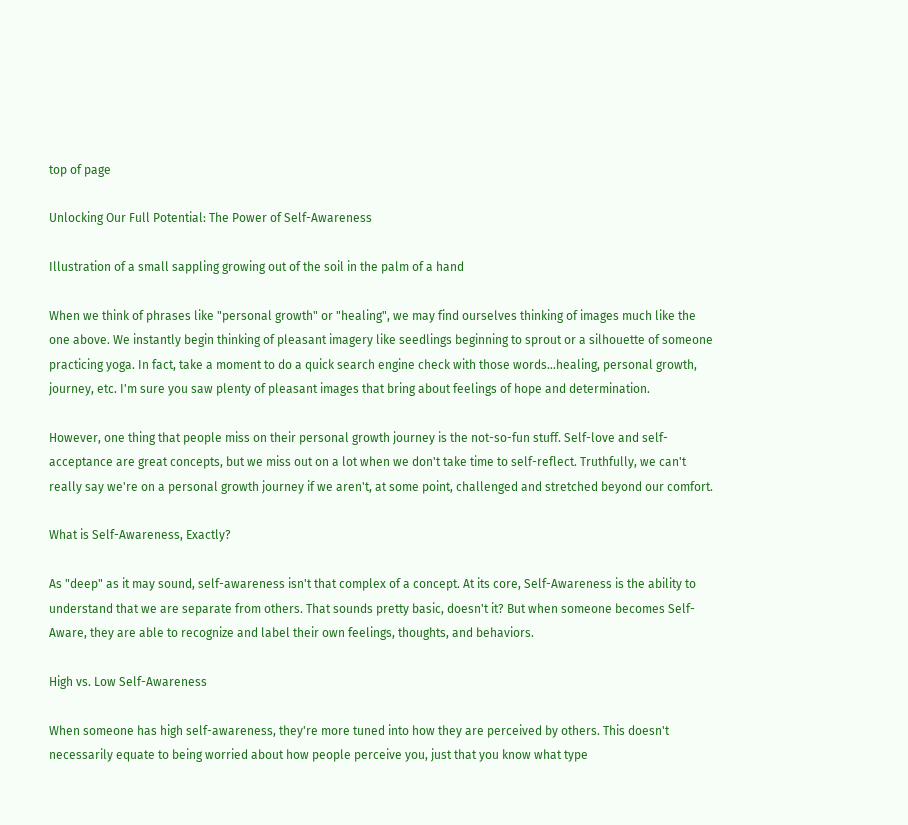top of page

Unlocking Our Full Potential: The Power of Self-Awareness

Illustration of a small sappling growing out of the soil in the palm of a hand

When we think of phrases like "personal growth" or "healing", we may find ourselves thinking of images much like the one above. We instantly begin thinking of pleasant imagery like seedlings beginning to sprout or a silhouette of someone practicing yoga. In fact, take a moment to do a quick search engine check with those words...healing, personal growth, journey, etc. I'm sure you saw plenty of pleasant images that bring about feelings of hope and determination.

However, one thing that people miss on their personal growth journey is the not-so-fun stuff. Self-love and self-acceptance are great concepts, but we miss out on a lot when we don't take time to self-reflect. Truthfully, we can't really say we're on a personal growth journey if we aren't, at some point, challenged and stretched beyond our comfort.

What is Self-Awareness, Exactly?

As "deep" as it may sound, self-awareness isn't that complex of a concept. At its core, Self-Awareness is the ability to understand that we are separate from others. That sounds pretty basic, doesn't it? But when someone becomes Self-Aware, they are able to recognize and label their own feelings, thoughts, and behaviors.

High vs. Low Self-Awareness

When someone has high self-awareness, they're more tuned into how they are perceived by others. This doesn't necessarily equate to being worried about how people perceive you, just that you know what type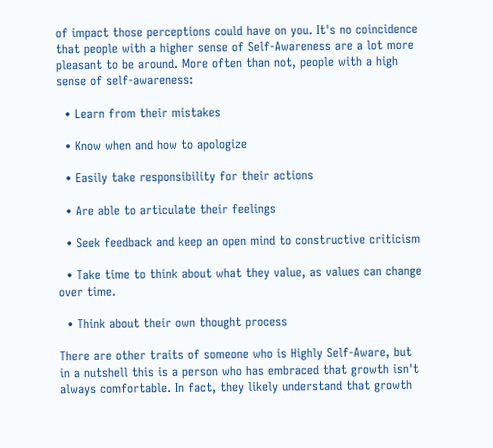of impact those perceptions could have on you. It's no coincidence that people with a higher sense of Self-Awareness are a lot more pleasant to be around. More often than not, people with a high sense of self-awareness:

  • Learn from their mistakes

  • Know when and how to apologize

  • Easily take responsibility for their actions

  • Are able to articulate their feelings

  • Seek feedback and keep an open mind to constructive criticism

  • Take time to think about what they value, as values can change over time.

  • Think about their own thought process

There are other traits of someone who is Highly Self-Aware, but in a nutshell this is a person who has embraced that growth isn't always comfortable. In fact, they likely understand that growth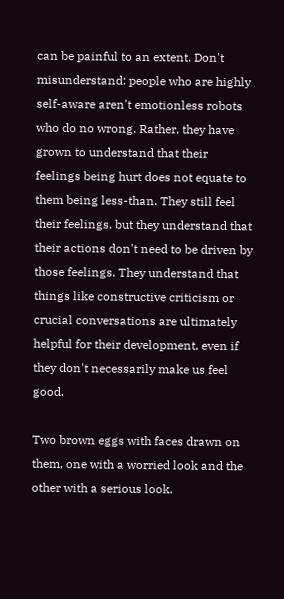can be painful to an extent. Don't misunderstand: people who are highly self-aware aren't emotionless robots who do no wrong. Rather, they have grown to understand that their feelings being hurt does not equate to them being less-than. They still feel their feelings, but they understand that their actions don't need to be driven by those feelings. They understand that things like constructive criticism or crucial conversations are ultimately helpful for their development, even if they don't necessarily make us feel good.

Two brown eggs with faces drawn on them, one with a worried look and the other with a serious look.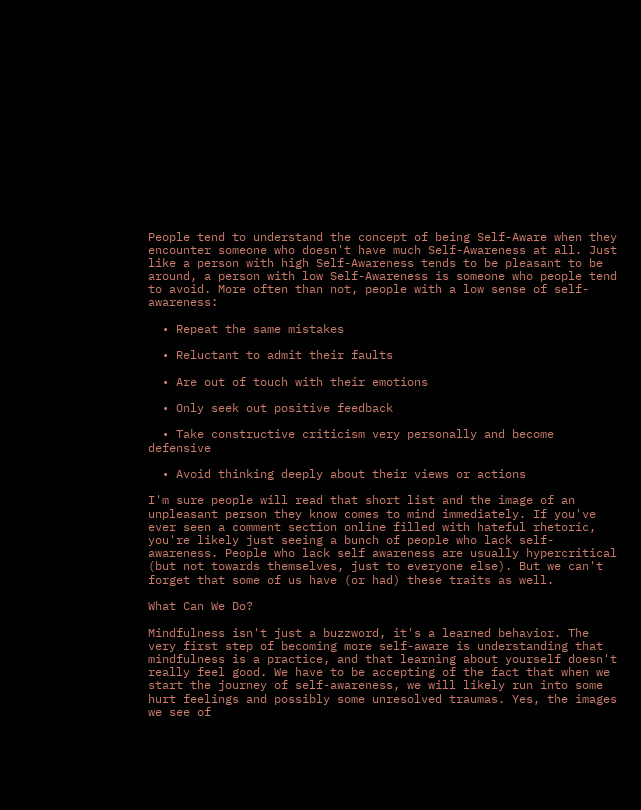People tend to understand the concept of being Self-Aware when they encounter someone who doesn't have much Self-Awareness at all. Just like a person with high Self-Awareness tends to be pleasant to be around, a person with low Self-Awareness is someone who people tend to avoid. More often than not, people with a low sense of self-awareness:

  • Repeat the same mistakes

  • Reluctant to admit their faults

  • Are out of touch with their emotions

  • Only seek out positive feedback

  • Take constructive criticism very personally and become defensive

  • Avoid thinking deeply about their views or actions

I'm sure people will read that short list and the image of an unpleasant person they know comes to mind immediately. If you've ever seen a comment section online filled with hateful rhetoric, you're likely just seeing a bunch of people who lack self-awareness. People who lack self awareness are usually hypercritical (but not towards themselves, just to everyone else). But we can't forget that some of us have (or had) these traits as well.

What Can We Do?

Mindfulness isn't just a buzzword, it's a learned behavior. The very first step of becoming more self-aware is understanding that mindfulness is a practice, and that learning about yourself doesn't really feel good. We have to be accepting of the fact that when we start the journey of self-awareness, we will likely run into some hurt feelings and possibly some unresolved traumas. Yes, the images we see of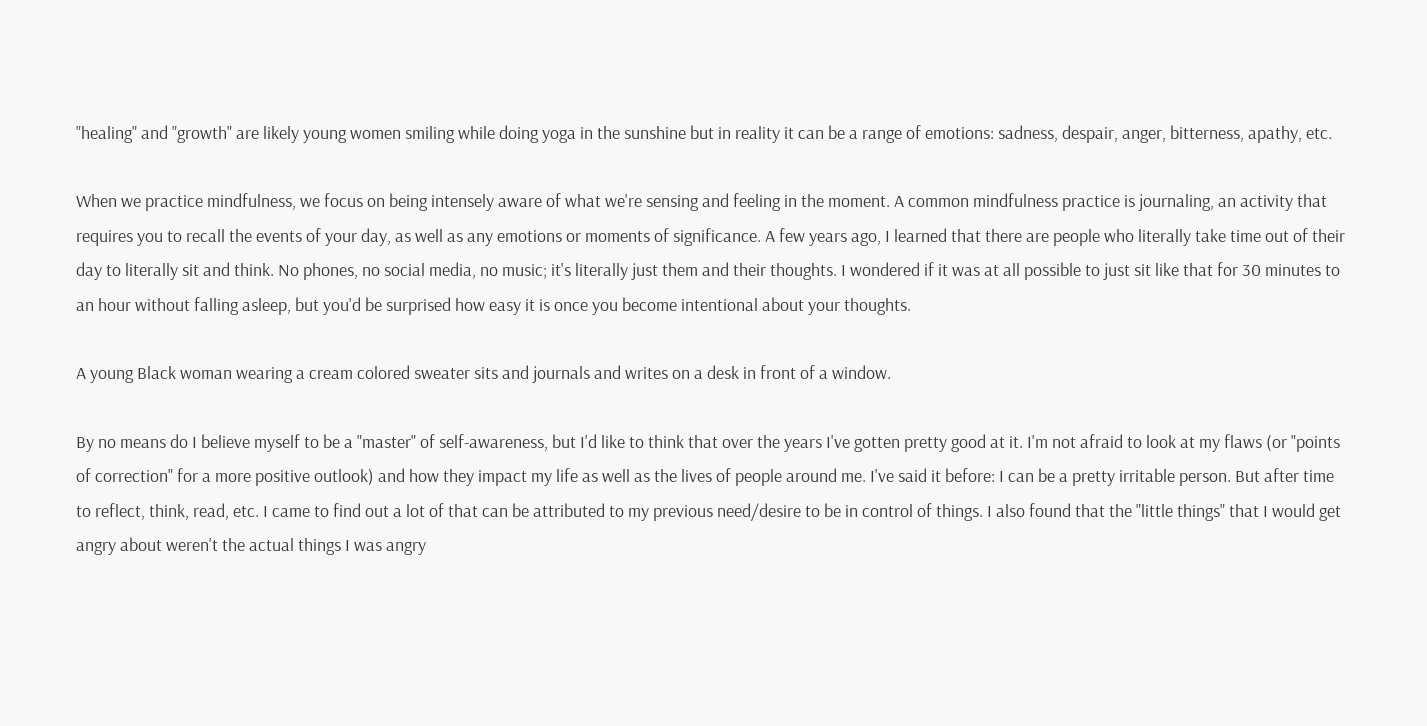"healing" and "growth" are likely young women smiling while doing yoga in the sunshine but in reality it can be a range of emotions: sadness, despair, anger, bitterness, apathy, etc.

When we practice mindfulness, we focus on being intensely aware of what we're sensing and feeling in the moment. A common mindfulness practice is journaling, an activity that requires you to recall the events of your day, as well as any emotions or moments of significance. A few years ago, I learned that there are people who literally take time out of their day to literally sit and think. No phones, no social media, no music; it's literally just them and their thoughts. I wondered if it was at all possible to just sit like that for 30 minutes to an hour without falling asleep, but you'd be surprised how easy it is once you become intentional about your thoughts.

A young Black woman wearing a cream colored sweater sits and journals and writes on a desk in front of a window.

By no means do I believe myself to be a "master" of self-awareness, but I'd like to think that over the years I've gotten pretty good at it. I'm not afraid to look at my flaws (or "points of correction" for a more positive outlook) and how they impact my life as well as the lives of people around me. I've said it before: I can be a pretty irritable person. But after time to reflect, think, read, etc. I came to find out a lot of that can be attributed to my previous need/desire to be in control of things. I also found that the "little things" that I would get angry about weren't the actual things I was angry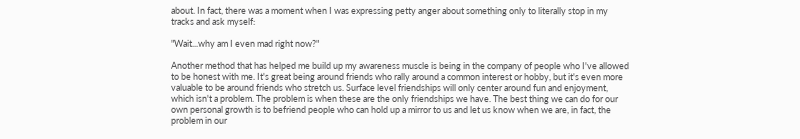about. In fact, there was a moment when I was expressing petty anger about something only to literally stop in my tracks and ask myself:

"Wait...why am I even mad right now?"

Another method that has helped me build up my awareness muscle is being in the company of people who I've allowed to be honest with me. It's great being around friends who rally around a common interest or hobby, but it's even more valuable to be around friends who stretch us. Surface level friendships will only center around fun and enjoyment, which isn't a problem. The problem is when these are the only friendships we have. The best thing we can do for our own personal growth is to befriend people who can hold up a mirror to us and let us know when we are, in fact, the problem in our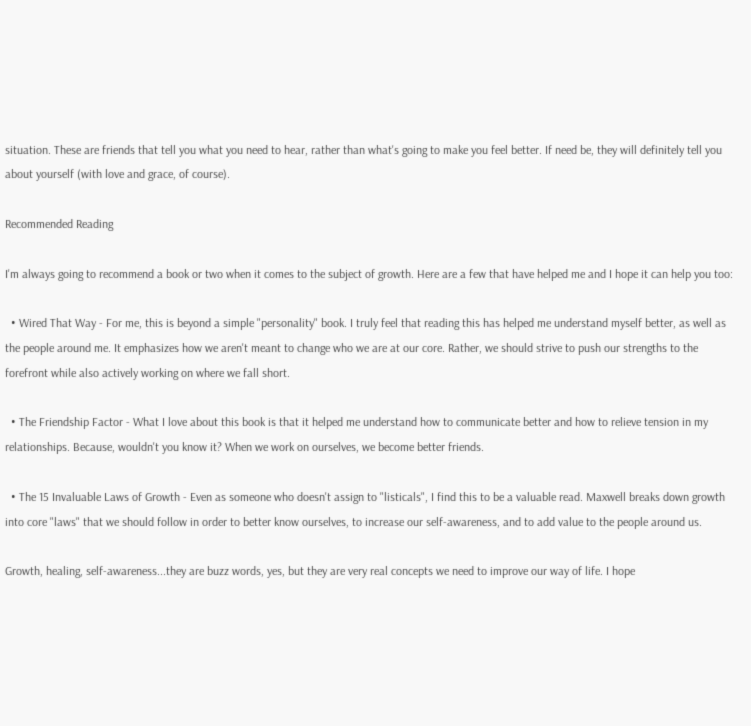situation. These are friends that tell you what you need to hear, rather than what's going to make you feel better. If need be, they will definitely tell you about yourself (with love and grace, of course).

Recommended Reading

I'm always going to recommend a book or two when it comes to the subject of growth. Here are a few that have helped me and I hope it can help you too:

  • Wired That Way - For me, this is beyond a simple "personality" book. I truly feel that reading this has helped me understand myself better, as well as the people around me. It emphasizes how we aren't meant to change who we are at our core. Rather, we should strive to push our strengths to the forefront while also actively working on where we fall short.

  • The Friendship Factor - What I love about this book is that it helped me understand how to communicate better and how to relieve tension in my relationships. Because, wouldn't you know it? When we work on ourselves, we become better friends.

  • The 15 Invaluable Laws of Growth - Even as someone who doesn't assign to "listicals", I find this to be a valuable read. Maxwell breaks down growth into core "laws" that we should follow in order to better know ourselves, to increase our self-awareness, and to add value to the people around us.

Growth, healing, self-awareness...they are buzz words, yes, but they are very real concepts we need to improve our way of life. I hope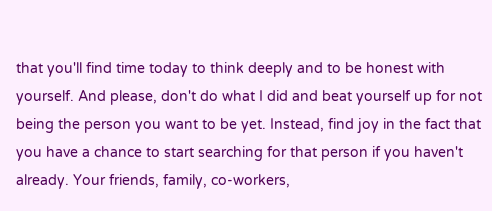that you'll find time today to think deeply and to be honest with yourself. And please, don't do what I did and beat yourself up for not being the person you want to be yet. Instead, find joy in the fact that you have a chance to start searching for that person if you haven't already. Your friends, family, co-workers,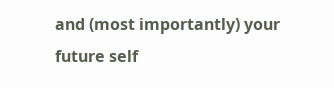and (most importantly) your future self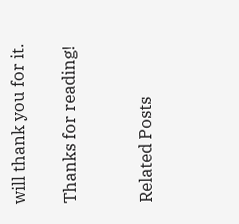will thank you for it.

Thanks for reading!


Related Posts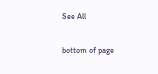See All


bottom of page